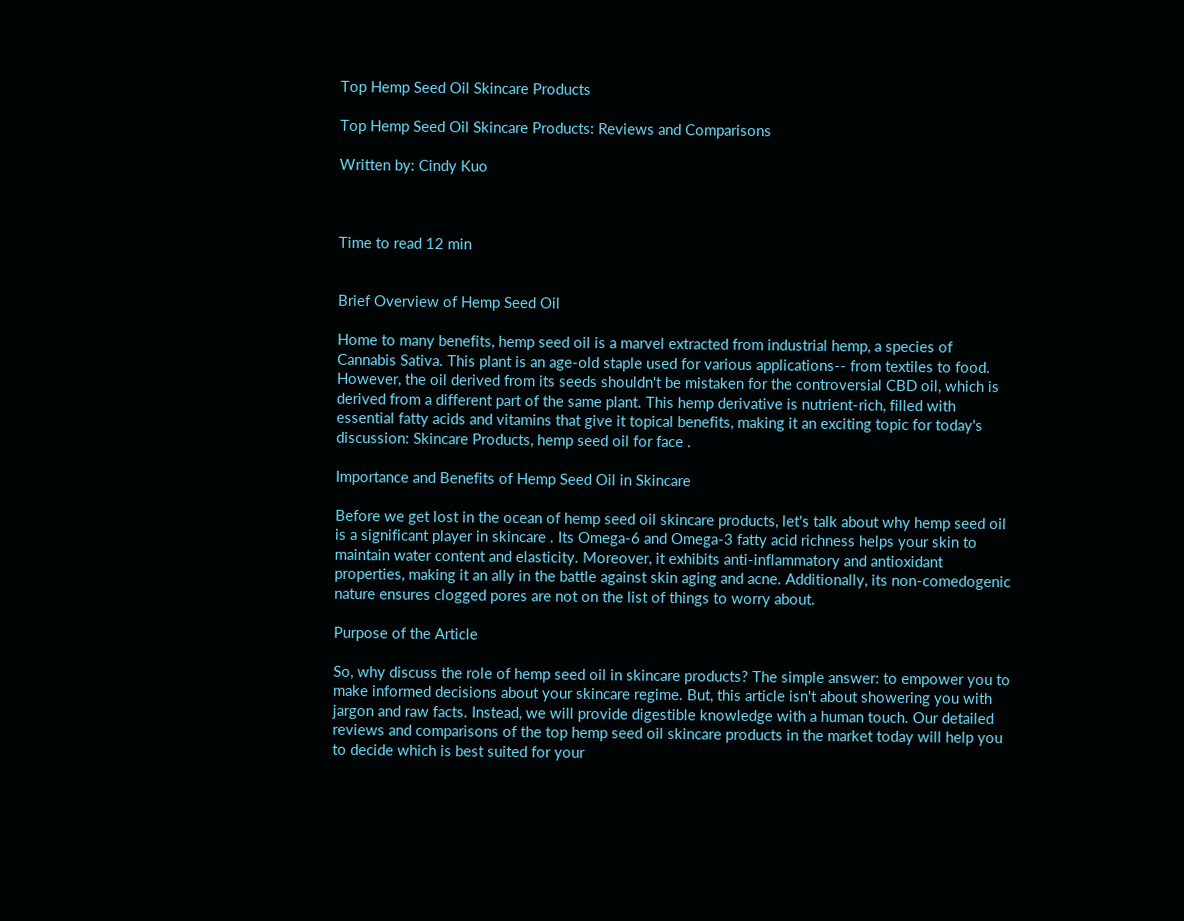Top Hemp Seed Oil Skincare Products

Top Hemp Seed Oil Skincare Products: Reviews and Comparisons

Written by: Cindy Kuo



Time to read 12 min


Brief Overview of Hemp Seed Oil

Home to many benefits, hemp seed oil is a marvel extracted from industrial hemp, a species of Cannabis Sativa. This plant is an age-old staple used for various applications-- from textiles to food. However, the oil derived from its seeds shouldn't be mistaken for the controversial CBD oil, which is derived from a different part of the same plant. This hemp derivative is nutrient-rich, filled with essential fatty acids and vitamins that give it topical benefits, making it an exciting topic for today's discussion: Skincare Products, hemp seed oil for face .

Importance and Benefits of Hemp Seed Oil in Skincare

Before we get lost in the ocean of hemp seed oil skincare products, let's talk about why hemp seed oil is a significant player in skincare . Its Omega-6 and Omega-3 fatty acid richness helps your skin to maintain water content and elasticity. Moreover, it exhibits anti-inflammatory and antioxidant properties, making it an ally in the battle against skin aging and acne. Additionally, its non-comedogenic nature ensures clogged pores are not on the list of things to worry about.

Purpose of the Article

So, why discuss the role of hemp seed oil in skincare products? The simple answer: to empower you to make informed decisions about your skincare regime. But, this article isn't about showering you with jargon and raw facts. Instead, we will provide digestible knowledge with a human touch. Our detailed reviews and comparisons of the top hemp seed oil skincare products in the market today will help you to decide which is best suited for your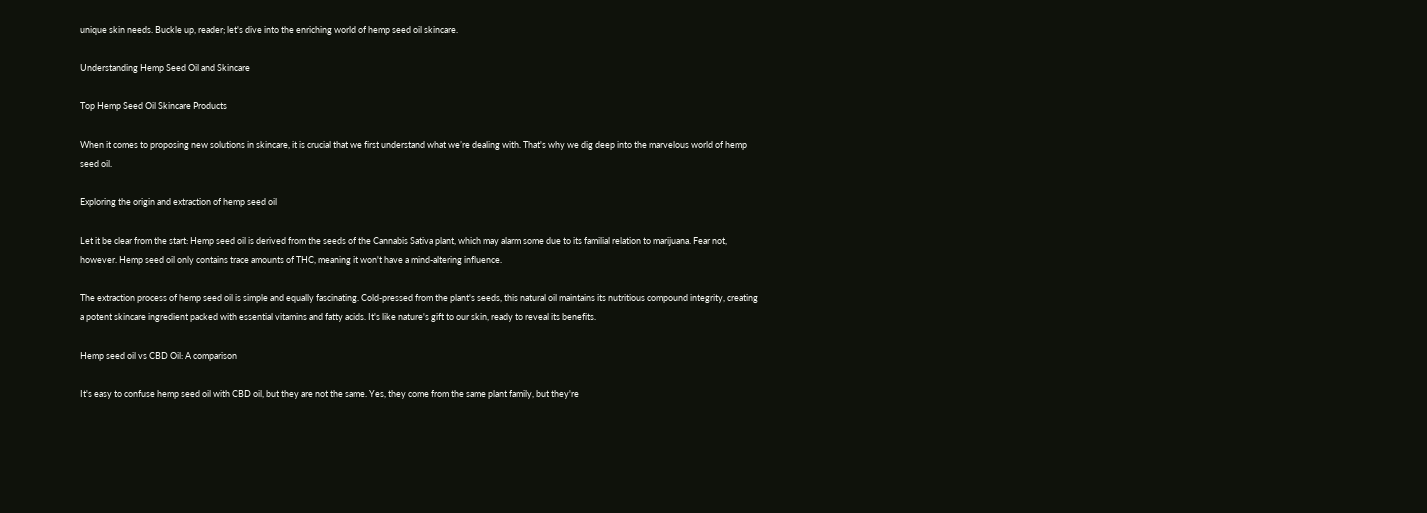unique skin needs. Buckle up, reader; let's dive into the enriching world of hemp seed oil skincare.

Understanding Hemp Seed Oil and Skincare

Top Hemp Seed Oil Skincare Products

When it comes to proposing new solutions in skincare, it is crucial that we first understand what we’re dealing with. That's why we dig deep into the marvelous world of hemp seed oil.

Exploring the origin and extraction of hemp seed oil

Let it be clear from the start: Hemp seed oil is derived from the seeds of the Cannabis Sativa plant, which may alarm some due to its familial relation to marijuana. Fear not, however. Hemp seed oil only contains trace amounts of THC, meaning it won't have a mind-altering influence.

The extraction process of hemp seed oil is simple and equally fascinating. Cold-pressed from the plant's seeds, this natural oil maintains its nutritious compound integrity, creating a potent skincare ingredient packed with essential vitamins and fatty acids. It's like nature's gift to our skin, ready to reveal its benefits.

Hemp seed oil vs CBD Oil: A comparison

It's easy to confuse hemp seed oil with CBD oil, but they are not the same. Yes, they come from the same plant family, but they're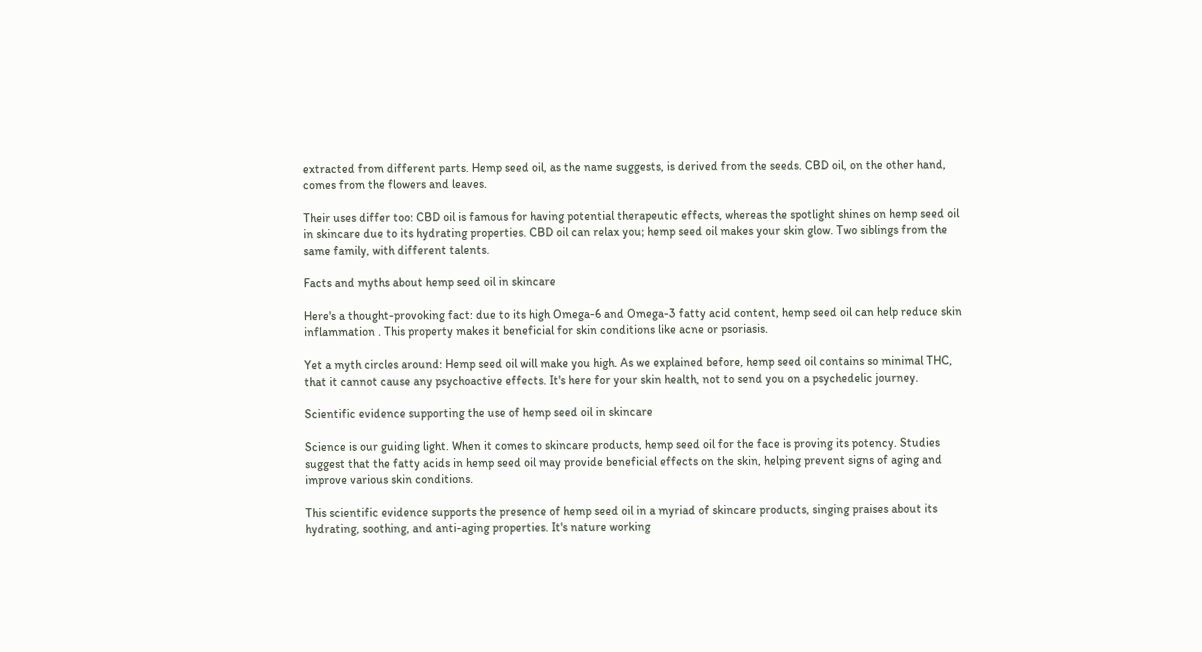extracted from different parts. Hemp seed oil, as the name suggests, is derived from the seeds. CBD oil, on the other hand, comes from the flowers and leaves.

Their uses differ too: CBD oil is famous for having potential therapeutic effects, whereas the spotlight shines on hemp seed oil in skincare due to its hydrating properties. CBD oil can relax you; hemp seed oil makes your skin glow. Two siblings from the same family, with different talents.

Facts and myths about hemp seed oil in skincare

Here's a thought-provoking fact: due to its high Omega-6 and Omega-3 fatty acid content, hemp seed oil can help reduce skin inflammation . This property makes it beneficial for skin conditions like acne or psoriasis.

Yet a myth circles around: Hemp seed oil will make you high. As we explained before, hemp seed oil contains so minimal THC, that it cannot cause any psychoactive effects. It's here for your skin health, not to send you on a psychedelic journey.

Scientific evidence supporting the use of hemp seed oil in skincare

Science is our guiding light. When it comes to skincare products, hemp seed oil for the face is proving its potency. Studies suggest that the fatty acids in hemp seed oil may provide beneficial effects on the skin, helping prevent signs of aging and improve various skin conditions.

This scientific evidence supports the presence of hemp seed oil in a myriad of skincare products, singing praises about its hydrating, soothing, and anti-aging properties. It's nature working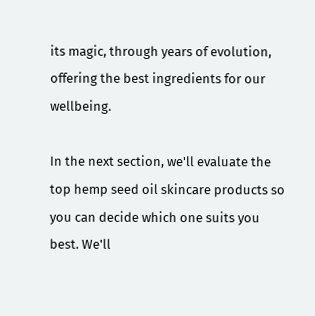its magic, through years of evolution, offering the best ingredients for our wellbeing.

In the next section, we'll evaluate the top hemp seed oil skincare products so you can decide which one suits you best. We'll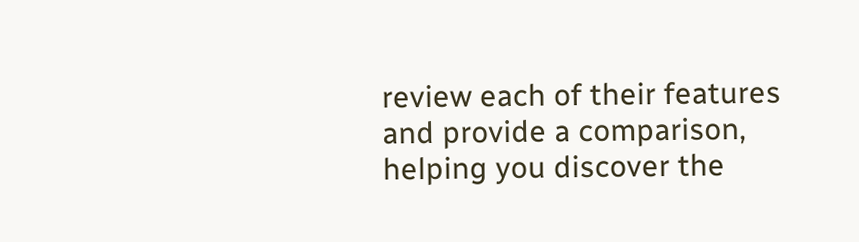review each of their features and provide a comparison, helping you discover the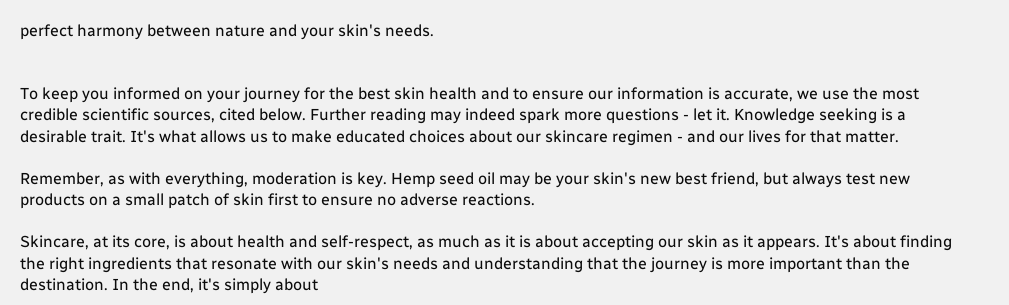perfect harmony between nature and your skin's needs.


To keep you informed on your journey for the best skin health and to ensure our information is accurate, we use the most credible scientific sources, cited below. Further reading may indeed spark more questions - let it. Knowledge seeking is a desirable trait. It's what allows us to make educated choices about our skincare regimen - and our lives for that matter.

Remember, as with everything, moderation is key. Hemp seed oil may be your skin's new best friend, but always test new products on a small patch of skin first to ensure no adverse reactions.

Skincare, at its core, is about health and self-respect, as much as it is about accepting our skin as it appears. It's about finding the right ingredients that resonate with our skin's needs and understanding that the journey is more important than the destination. In the end, it's simply about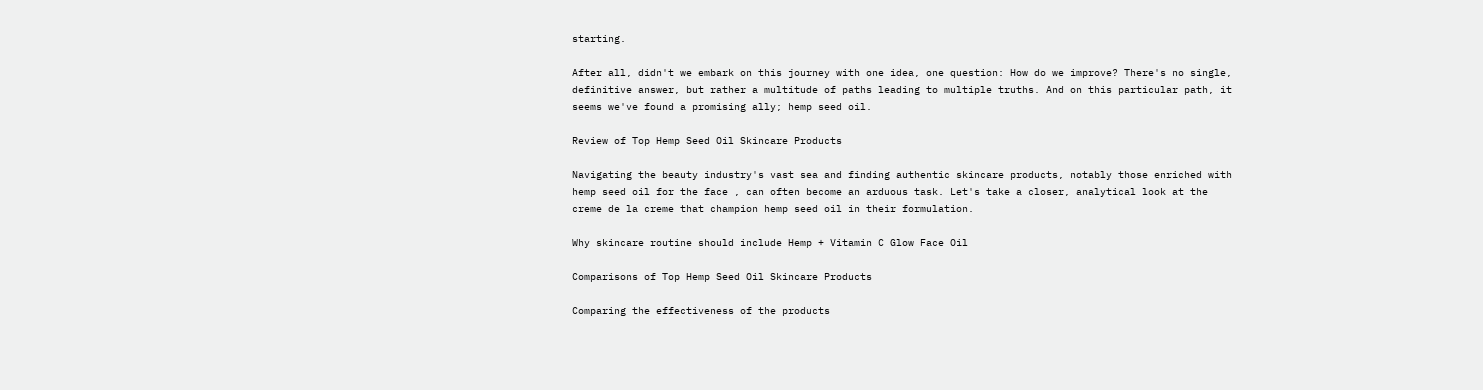starting.

After all, didn't we embark on this journey with one idea, one question: How do we improve? There's no single, definitive answer, but rather a multitude of paths leading to multiple truths. And on this particular path, it seems we've found a promising ally; hemp seed oil.

Review of Top Hemp Seed Oil Skincare Products

Navigating the beauty industry's vast sea and finding authentic skincare products, notably those enriched with hemp seed oil for the face , can often become an arduous task. Let's take a closer, analytical look at the creme de la creme that champion hemp seed oil in their formulation.

Why skincare routine should include Hemp + Vitamin C Glow Face Oil

Comparisons of Top Hemp Seed Oil Skincare Products

Comparing the effectiveness of the products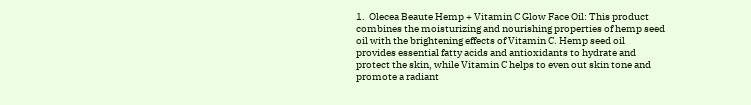1.  Olecea Beaute Hemp + Vitamin C Glow Face Oil: This product combines the moisturizing and nourishing properties of hemp seed oil with the brightening effects of Vitamin C. Hemp seed oil provides essential fatty acids and antioxidants to hydrate and protect the skin, while Vitamin C helps to even out skin tone and promote a radiant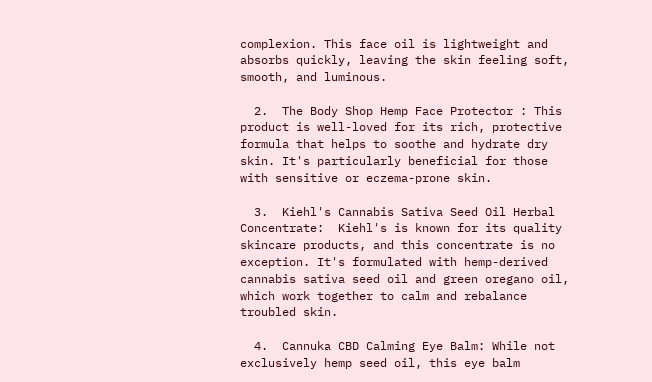complexion. This face oil is lightweight and absorbs quickly, leaving the skin feeling soft, smooth, and luminous.

  2.  The Body Shop Hemp Face Protector : This product is well-loved for its rich, protective formula that helps to soothe and hydrate dry skin. It's particularly beneficial for those with sensitive or eczema-prone skin.

  3.  Kiehl's Cannabis Sativa Seed Oil Herbal Concentrate:  Kiehl's is known for its quality skincare products, and this concentrate is no exception. It's formulated with hemp-derived cannabis sativa seed oil and green oregano oil, which work together to calm and rebalance troubled skin.

  4.  Cannuka CBD Calming Eye Balm: While not exclusively hemp seed oil, this eye balm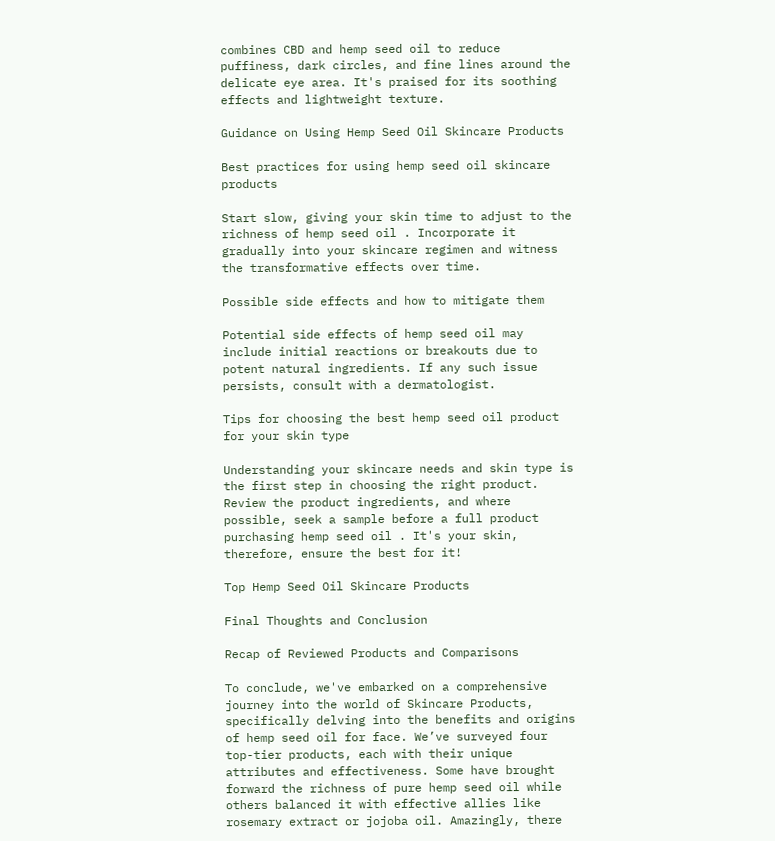combines CBD and hemp seed oil to reduce puffiness, dark circles, and fine lines around the delicate eye area. It's praised for its soothing effects and lightweight texture.

Guidance on Using Hemp Seed Oil Skincare Products

Best practices for using hemp seed oil skincare products

Start slow, giving your skin time to adjust to the richness of hemp seed oil . Incorporate it gradually into your skincare regimen and witness the transformative effects over time.

Possible side effects and how to mitigate them

Potential side effects of hemp seed oil may include initial reactions or breakouts due to potent natural ingredients. If any such issue persists, consult with a dermatologist.

Tips for choosing the best hemp seed oil product for your skin type

Understanding your skincare needs and skin type is the first step in choosing the right product. Review the product ingredients, and where possible, seek a sample before a full product purchasing hemp seed oil . It's your skin, therefore, ensure the best for it!

Top Hemp Seed Oil Skincare Products

Final Thoughts and Conclusion

Recap of Reviewed Products and Comparisons

To conclude, we've embarked on a comprehensive journey into the world of Skincare Products, specifically delving into the benefits and origins of hemp seed oil for face. We’ve surveyed four top-tier products, each with their unique attributes and effectiveness. Some have brought forward the richness of pure hemp seed oil while others balanced it with effective allies like rosemary extract or jojoba oil. Amazingly, there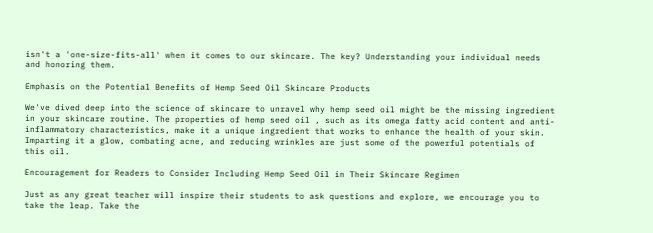isn't a 'one-size-fits-all' when it comes to our skincare. The key? Understanding your individual needs and honoring them.

Emphasis on the Potential Benefits of Hemp Seed Oil Skincare Products

We've dived deep into the science of skincare to unravel why hemp seed oil might be the missing ingredient in your skincare routine. The properties of hemp seed oil , such as its omega fatty acid content and anti-inflammatory characteristics, make it a unique ingredient that works to enhance the health of your skin. Imparting it a glow, combating acne, and reducing wrinkles are just some of the powerful potentials of this oil.

Encouragement for Readers to Consider Including Hemp Seed Oil in Their Skincare Regimen

Just as any great teacher will inspire their students to ask questions and explore, we encourage you to take the leap. Take the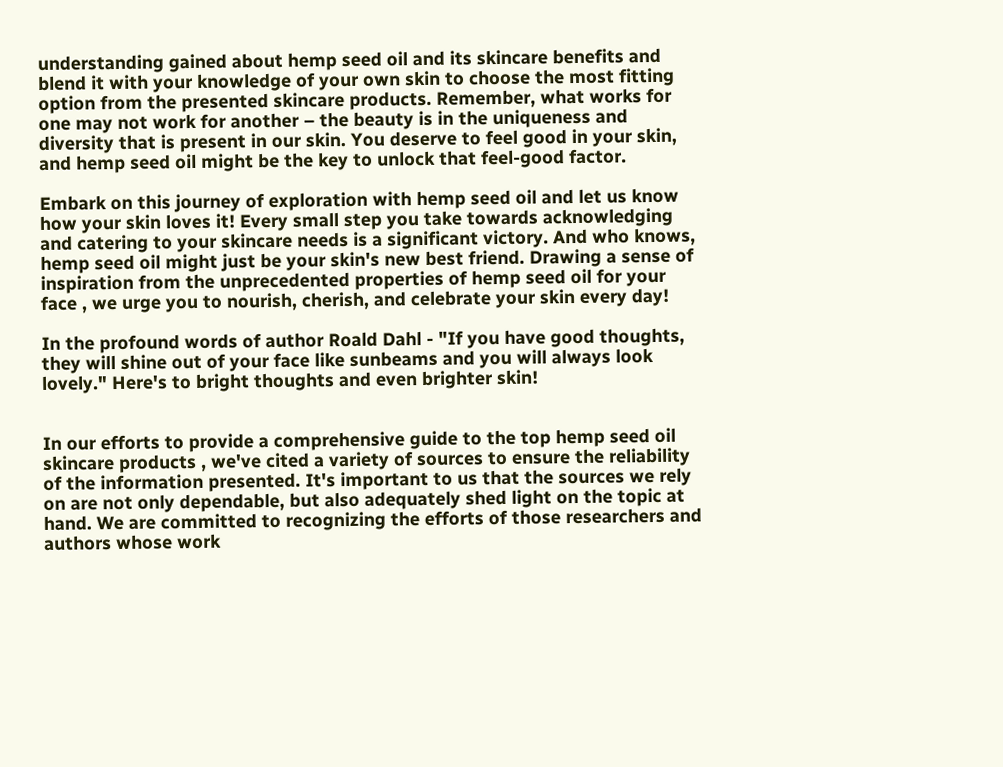understanding gained about hemp seed oil and its skincare benefits and blend it with your knowledge of your own skin to choose the most fitting option from the presented skincare products. Remember, what works for one may not work for another – the beauty is in the uniqueness and diversity that is present in our skin. You deserve to feel good in your skin, and hemp seed oil might be the key to unlock that feel-good factor.

Embark on this journey of exploration with hemp seed oil and let us know how your skin loves it! Every small step you take towards acknowledging and catering to your skincare needs is a significant victory. And who knows, hemp seed oil might just be your skin's new best friend. Drawing a sense of inspiration from the unprecedented properties of hemp seed oil for your face , we urge you to nourish, cherish, and celebrate your skin every day!

In the profound words of author Roald Dahl - "If you have good thoughts, they will shine out of your face like sunbeams and you will always look lovely." Here's to bright thoughts and even brighter skin!


In our efforts to provide a comprehensive guide to the top hemp seed oil skincare products , we've cited a variety of sources to ensure the reliability of the information presented. It's important to us that the sources we rely on are not only dependable, but also adequately shed light on the topic at hand. We are committed to recognizing the efforts of those researchers and authors whose work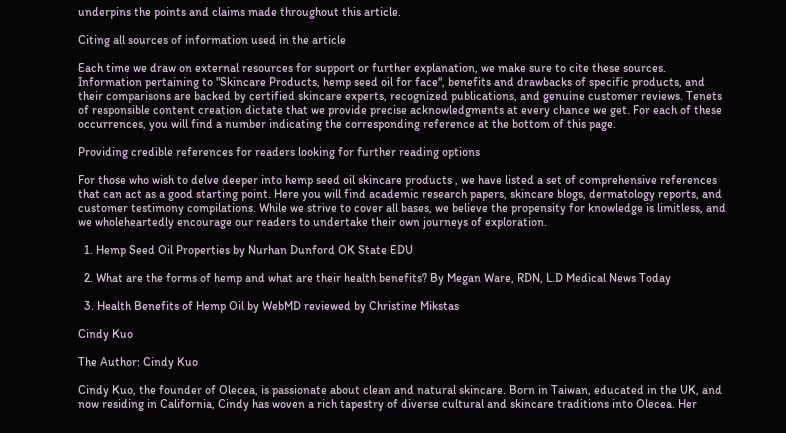underpins the points and claims made throughout this article.

Citing all sources of information used in the article

Each time we draw on external resources for support or further explanation, we make sure to cite these sources. Information pertaining to "Skincare Products, hemp seed oil for face", benefits and drawbacks of specific products, and their comparisons are backed by certified skincare experts, recognized publications, and genuine customer reviews. Tenets of responsible content creation dictate that we provide precise acknowledgments at every chance we get. For each of these occurrences, you will find a number indicating the corresponding reference at the bottom of this page.

Providing credible references for readers looking for further reading options

For those who wish to delve deeper into hemp seed oil skincare products , we have listed a set of comprehensive references that can act as a good starting point. Here you will find academic research papers, skincare blogs, dermatology reports, and customer testimony compilations. While we strive to cover all bases, we believe the propensity for knowledge is limitless, and we wholeheartedly encourage our readers to undertake their own journeys of exploration.

  1. Hemp Seed Oil Properties by Nurhan Dunford OK State EDU

  2. What are the forms of hemp and what are their health benefits? By Megan Ware, RDN, L.D Medical News Today

  3. Health Benefits of Hemp Oil by WebMD reviewed by Christine Mikstas

Cindy Kuo

The Author: Cindy Kuo

Cindy Kuo, the founder of Olecea, is passionate about clean and natural skincare. Born in Taiwan, educated in the UK, and now residing in California, Cindy has woven a rich tapestry of diverse cultural and skincare traditions into Olecea. Her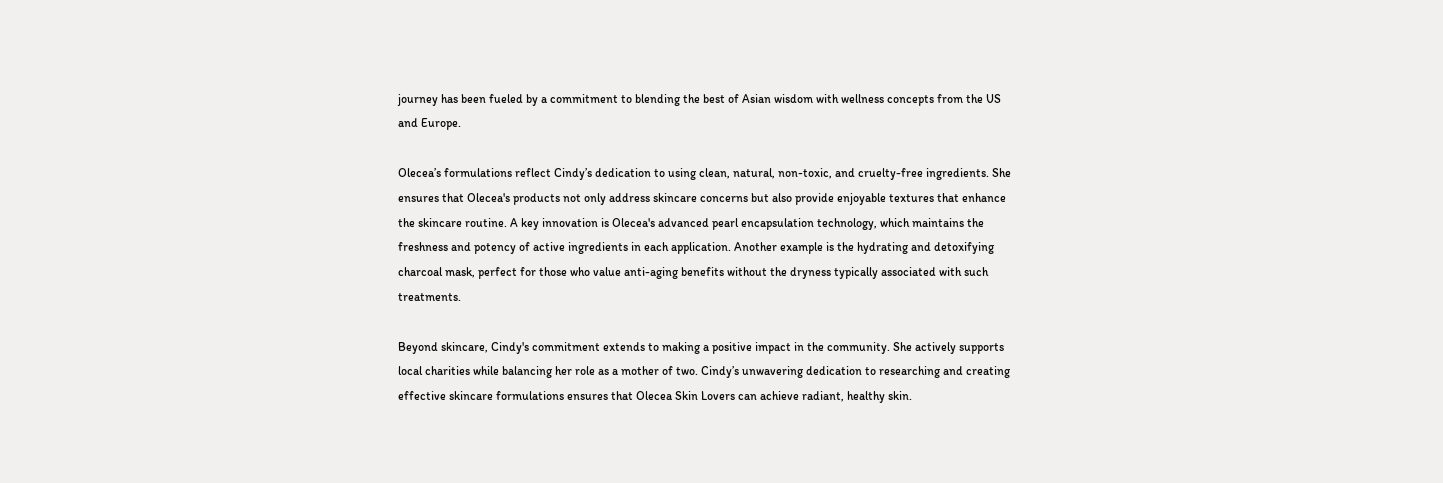journey has been fueled by a commitment to blending the best of Asian wisdom with wellness concepts from the US and Europe.

Olecea’s formulations reflect Cindy’s dedication to using clean, natural, non-toxic, and cruelty-free ingredients. She ensures that Olecea's products not only address skincare concerns but also provide enjoyable textures that enhance the skincare routine. A key innovation is Olecea's advanced pearl encapsulation technology, which maintains the freshness and potency of active ingredients in each application. Another example is the hydrating and detoxifying charcoal mask, perfect for those who value anti-aging benefits without the dryness typically associated with such treatments.

Beyond skincare, Cindy's commitment extends to making a positive impact in the community. She actively supports local charities while balancing her role as a mother of two. Cindy’s unwavering dedication to researching and creating effective skincare formulations ensures that Olecea Skin Lovers can achieve radiant, healthy skin.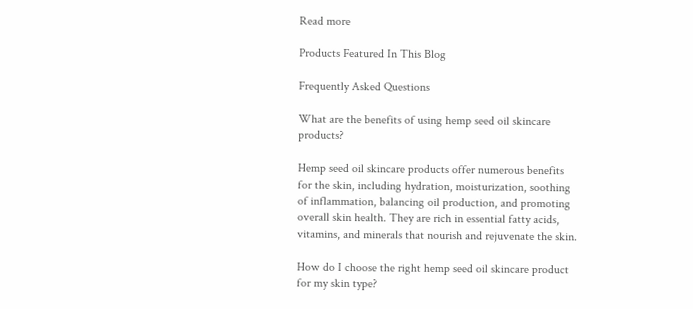Read more

Products Featured In This Blog

Frequently Asked Questions

What are the benefits of using hemp seed oil skincare products?

Hemp seed oil skincare products offer numerous benefits for the skin, including hydration, moisturization, soothing of inflammation, balancing oil production, and promoting overall skin health. They are rich in essential fatty acids, vitamins, and minerals that nourish and rejuvenate the skin.

How do I choose the right hemp seed oil skincare product for my skin type?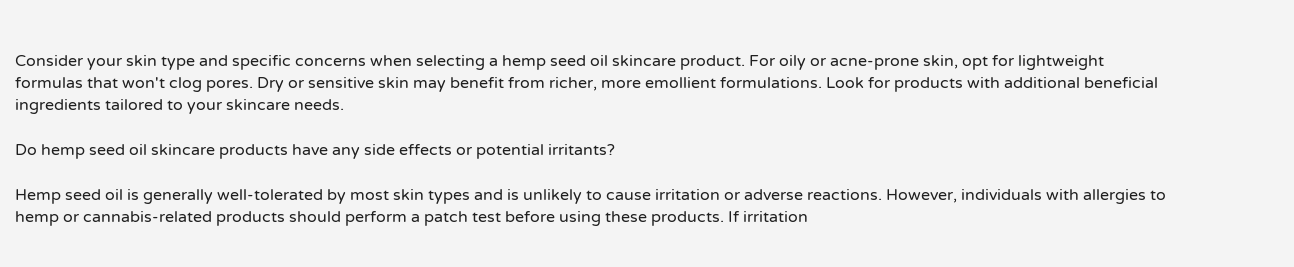Consider your skin type and specific concerns when selecting a hemp seed oil skincare product. For oily or acne-prone skin, opt for lightweight formulas that won't clog pores. Dry or sensitive skin may benefit from richer, more emollient formulations. Look for products with additional beneficial ingredients tailored to your skincare needs.

Do hemp seed oil skincare products have any side effects or potential irritants?

Hemp seed oil is generally well-tolerated by most skin types and is unlikely to cause irritation or adverse reactions. However, individuals with allergies to hemp or cannabis-related products should perform a patch test before using these products. If irritation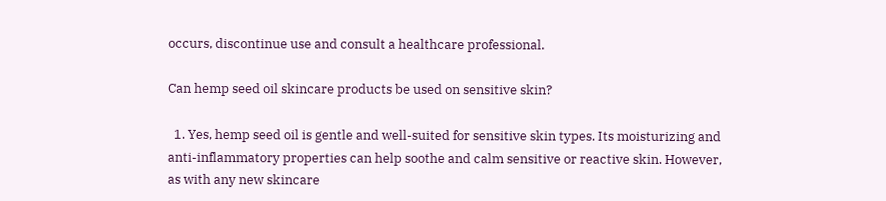occurs, discontinue use and consult a healthcare professional.

Can hemp seed oil skincare products be used on sensitive skin?

  1. Yes, hemp seed oil is gentle and well-suited for sensitive skin types. Its moisturizing and anti-inflammatory properties can help soothe and calm sensitive or reactive skin. However, as with any new skincare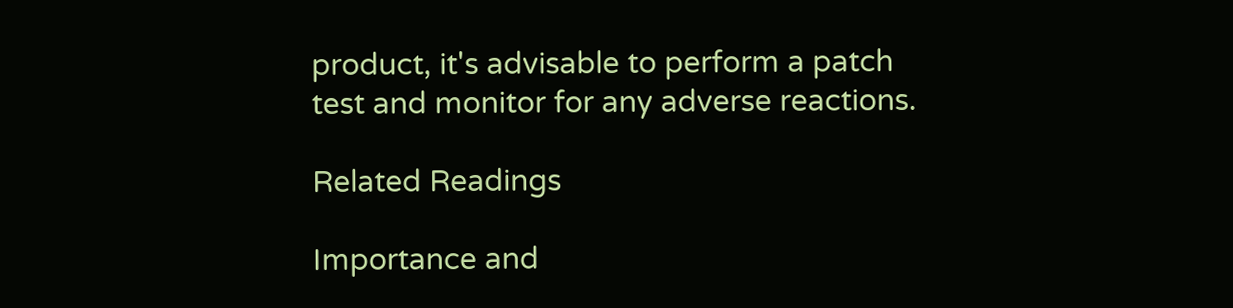product, it's advisable to perform a patch test and monitor for any adverse reactions.

Related Readings

Importance and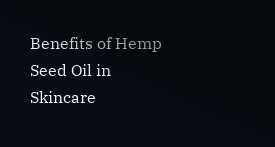Benefits of Hemp Seed Oil in Skincare